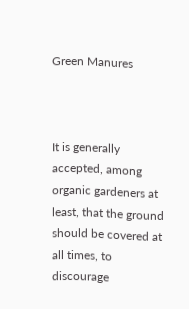Green Manures



It is generally accepted, among organic gardeners at least, that the ground should be covered at all times, to discourage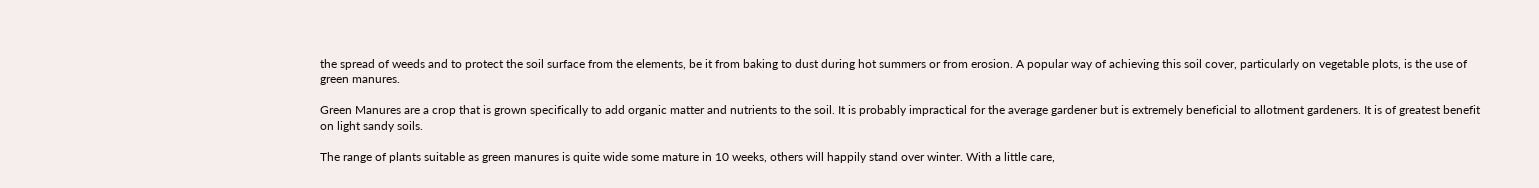the spread of weeds and to protect the soil surface from the elements, be it from baking to dust during hot summers or from erosion. A popular way of achieving this soil cover, particularly on vegetable plots, is the use of green manures.

Green Manures are a crop that is grown specifically to add organic matter and nutrients to the soil. It is probably impractical for the average gardener but is extremely beneficial to allotment gardeners. It is of greatest benefit on light sandy soils.

The range of plants suitable as green manures is quite wide some mature in 10 weeks, others will happily stand over winter. With a little care,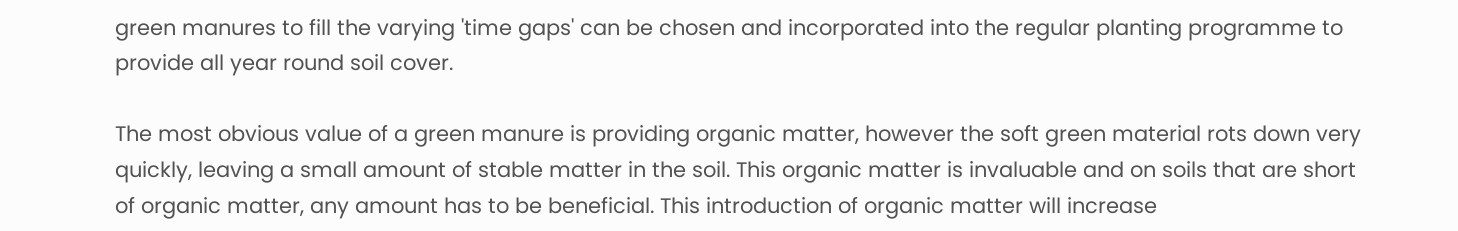green manures to fill the varying 'time gaps' can be chosen and incorporated into the regular planting programme to provide all year round soil cover.

The most obvious value of a green manure is providing organic matter, however the soft green material rots down very quickly, leaving a small amount of stable matter in the soil. This organic matter is invaluable and on soils that are short of organic matter, any amount has to be beneficial. This introduction of organic matter will increase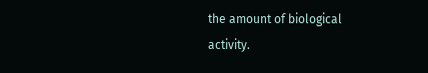the amount of biological activity.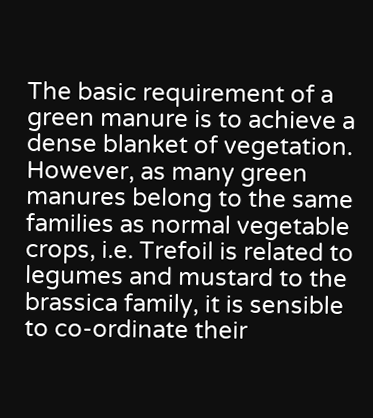The basic requirement of a green manure is to achieve a dense blanket of vegetation. However, as many green manures belong to the same families as normal vegetable crops, i.e. Trefoil is related to legumes and mustard to the brassica family, it is sensible to co-ordinate their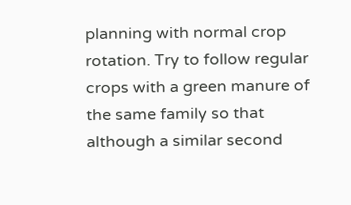planning with normal crop rotation. Try to follow regular crops with a green manure of the same family so that although a similar second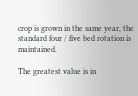crop is grown in the same year, the standard four / five bed rotation is maintained.

The greatest value is in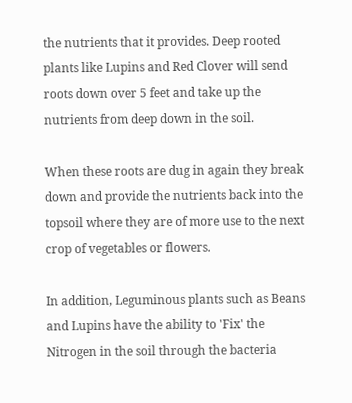the nutrients that it provides. Deep rooted plants like Lupins and Red Clover will send roots down over 5 feet and take up the nutrients from deep down in the soil.

When these roots are dug in again they break down and provide the nutrients back into the topsoil where they are of more use to the next crop of vegetables or flowers.

In addition, Leguminous plants such as Beans and Lupins have the ability to 'Fix' the Nitrogen in the soil through the bacteria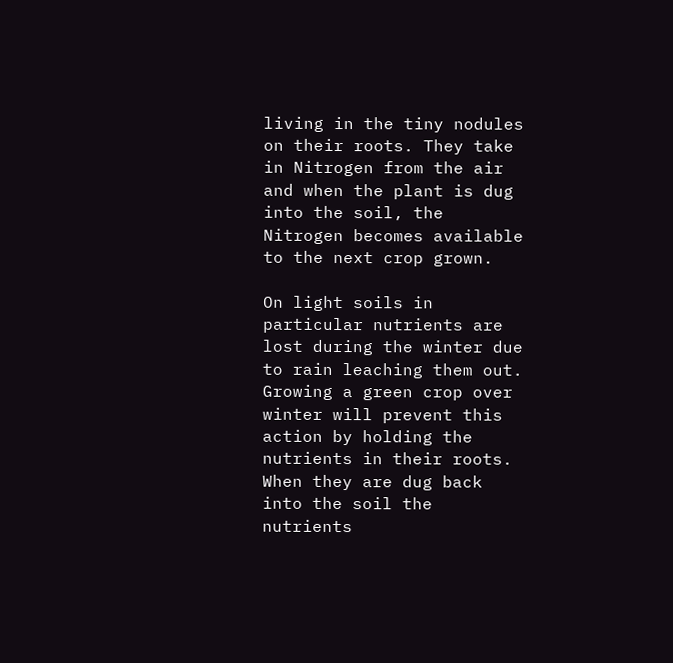living in the tiny nodules on their roots. They take in Nitrogen from the air and when the plant is dug into the soil, the Nitrogen becomes available to the next crop grown.

On light soils in particular nutrients are lost during the winter due to rain leaching them out. Growing a green crop over winter will prevent this action by holding the nutrients in their roots. When they are dug back into the soil the nutrients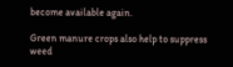become available again.

Green manure crops also help to suppress weed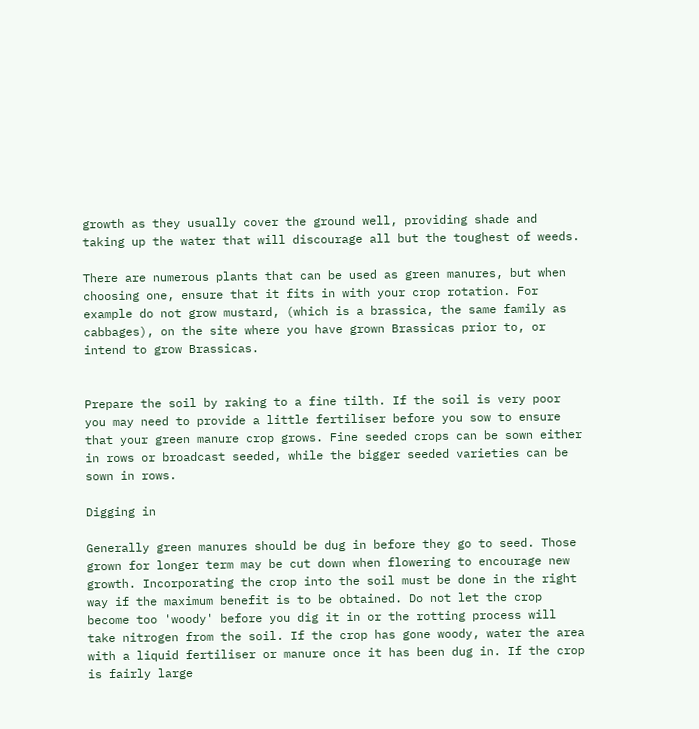growth as they usually cover the ground well, providing shade and taking up the water that will discourage all but the toughest of weeds.

There are numerous plants that can be used as green manures, but when choosing one, ensure that it fits in with your crop rotation. For example do not grow mustard, (which is a brassica, the same family as cabbages), on the site where you have grown Brassicas prior to, or intend to grow Brassicas.


Prepare the soil by raking to a fine tilth. If the soil is very poor you may need to provide a little fertiliser before you sow to ensure that your green manure crop grows. Fine seeded crops can be sown either in rows or broadcast seeded, while the bigger seeded varieties can be sown in rows.

Digging in

Generally green manures should be dug in before they go to seed. Those grown for longer term may be cut down when flowering to encourage new growth. Incorporating the crop into the soil must be done in the right way if the maximum benefit is to be obtained. Do not let the crop become too 'woody' before you dig it in or the rotting process will take nitrogen from the soil. If the crop has gone woody, water the area with a liquid fertiliser or manure once it has been dug in. If the crop is fairly large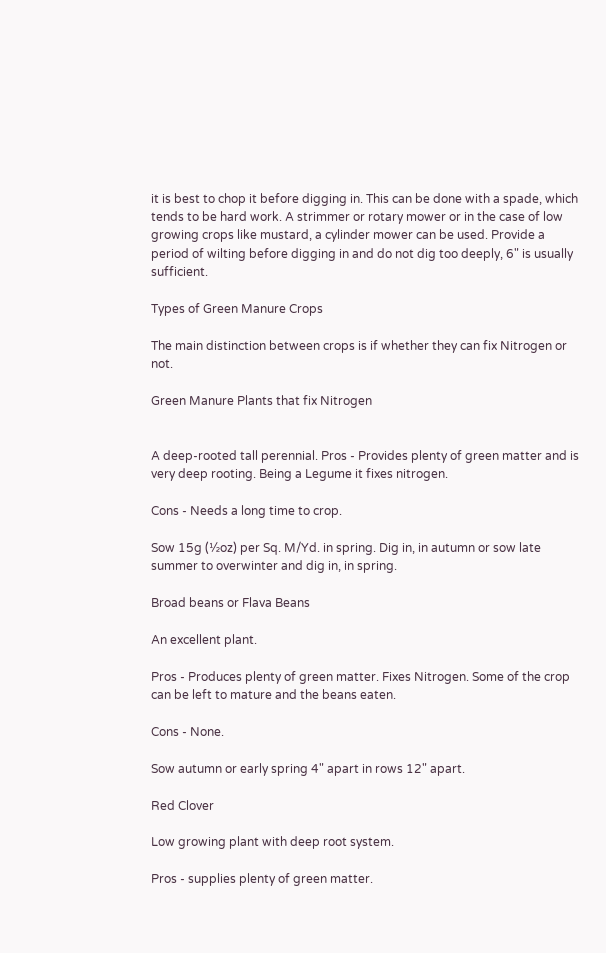it is best to chop it before digging in. This can be done with a spade, which tends to be hard work. A strimmer or rotary mower or in the case of low growing crops like mustard, a cylinder mower can be used. Provide a period of wilting before digging in and do not dig too deeply, 6" is usually sufficient.

Types of Green Manure Crops

The main distinction between crops is if whether they can fix Nitrogen or not.

Green Manure Plants that fix Nitrogen


A deep-rooted tall perennial. Pros - Provides plenty of green matter and is very deep rooting. Being a Legume it fixes nitrogen.

Cons - Needs a long time to crop.

Sow 15g (½oz) per Sq. M/Yd. in spring. Dig in, in autumn or sow late summer to overwinter and dig in, in spring.

Broad beans or Flava Beans

An excellent plant.

Pros - Produces plenty of green matter. Fixes Nitrogen. Some of the crop can be left to mature and the beans eaten.

Cons - None.

Sow autumn or early spring 4" apart in rows 12" apart.

Red Clover

Low growing plant with deep root system.

Pros - supplies plenty of green matter.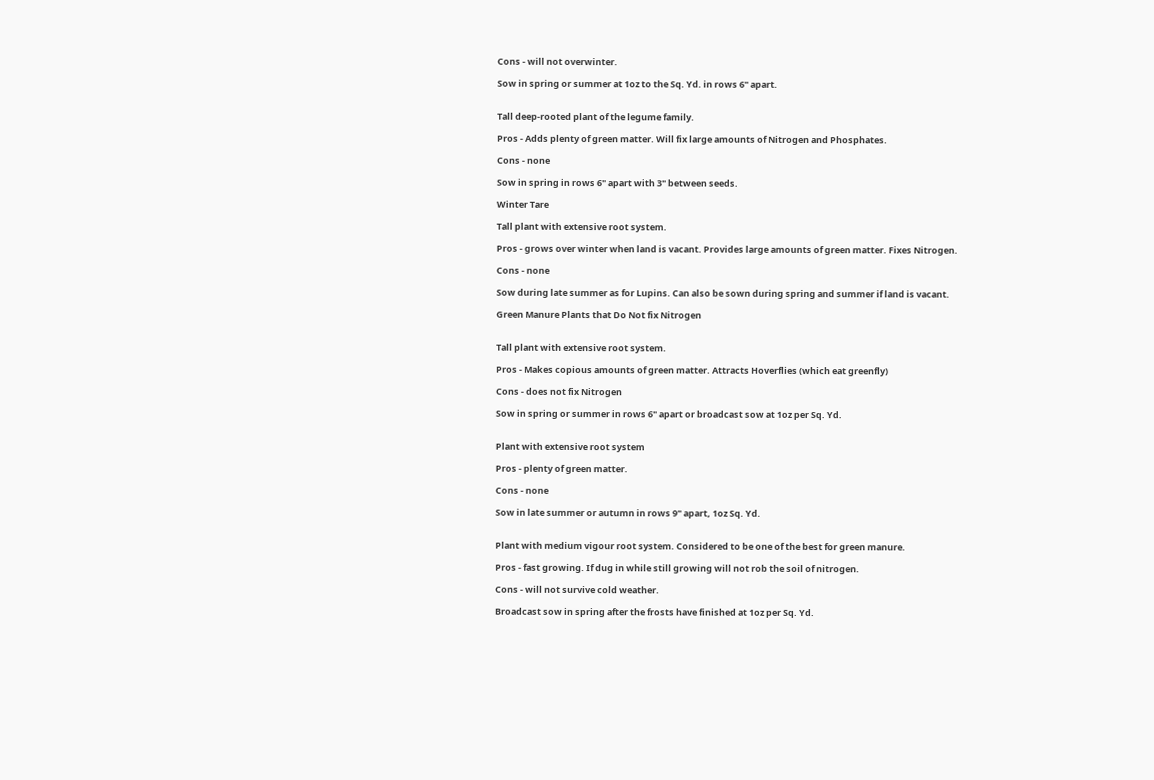Cons - will not overwinter.

Sow in spring or summer at 1oz to the Sq. Yd. in rows 6" apart.


Tall deep-rooted plant of the legume family.

Pros - Adds plenty of green matter. Will fix large amounts of Nitrogen and Phosphates.

Cons - none

Sow in spring in rows 6" apart with 3" between seeds.

Winter Tare

Tall plant with extensive root system.

Pros - grows over winter when land is vacant. Provides large amounts of green matter. Fixes Nitrogen.

Cons - none

Sow during late summer as for Lupins. Can also be sown during spring and summer if land is vacant.

Green Manure Plants that Do Not fix Nitrogen


Tall plant with extensive root system.

Pros - Makes copious amounts of green matter. Attracts Hoverflies (which eat greenfly)

Cons - does not fix Nitrogen

Sow in spring or summer in rows 6" apart or broadcast sow at 1oz per Sq. Yd.


Plant with extensive root system

Pros - plenty of green matter.

Cons - none

Sow in late summer or autumn in rows 9" apart, 1oz Sq. Yd.


Plant with medium vigour root system. Considered to be one of the best for green manure.

Pros - fast growing. If dug in while still growing will not rob the soil of nitrogen.

Cons - will not survive cold weather.

Broadcast sow in spring after the frosts have finished at 1oz per Sq. Yd.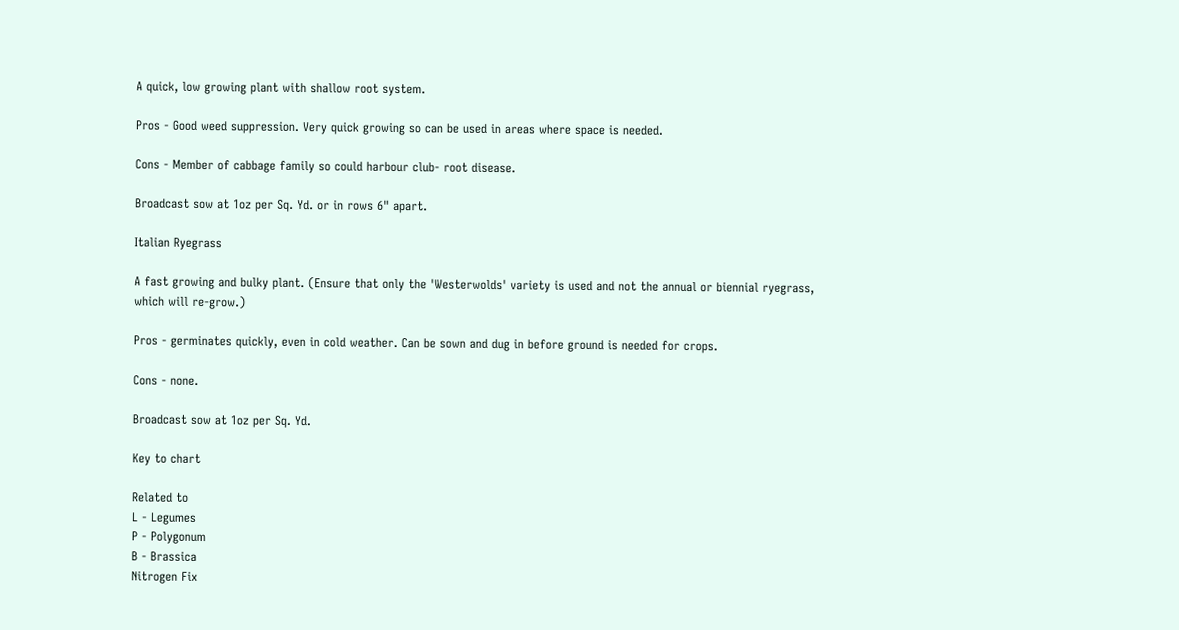A quick, low growing plant with shallow root system.

Pros - Good weed suppression. Very quick growing so can be used in areas where space is needed.

Cons - Member of cabbage family so could harbour club- root disease.

Broadcast sow at 1oz per Sq. Yd. or in rows 6" apart.

Italian Ryegrass

A fast growing and bulky plant. (Ensure that only the 'Westerwolds' variety is used and not the annual or biennial ryegrass, which will re-grow.)

Pros - germinates quickly, even in cold weather. Can be sown and dug in before ground is needed for crops.

Cons - none.

Broadcast sow at 1oz per Sq. Yd.

Key to chart

Related to
L - Legumes
P - Polygonum
B - Brassica
Nitrogen Fix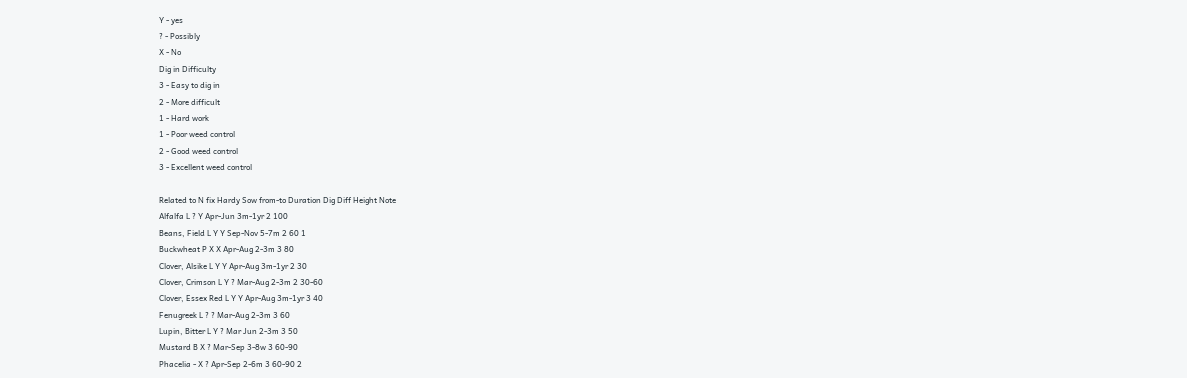Y - yes
? - Possibly
X - No
Dig in Difficulty
3 - Easy to dig in
2 - More difficult
1 - Hard work
1 - Poor weed control
2 - Good weed control
3 - Excellent weed control

Related to N fix Hardy Sow from-to Duration Dig Diff Height Note
Alfalfa L ? Y Apr-Jun 3m-1yr 2 100
Beans, Field L Y Y Sep-Nov 5-7m 2 60 1
Buckwheat P X X Apr-Aug 2-3m 3 80
Clover, Alsike L Y Y Apr-Aug 3m-1yr 2 30
Clover, Crimson L Y ? Mar-Aug 2-3m 2 30-60
Clover, Essex Red L Y Y Apr-Aug 3m-1yr 3 40
Fenugreek L ? ? Mar-Aug 2-3m 3 60
Lupin, Bitter L Y ? Mar Jun 2-3m 3 50
Mustard B X ? Mar-Sep 3-8w 3 60-90
Phacelia - X ? Apr-Sep 2-6m 3 60-90 2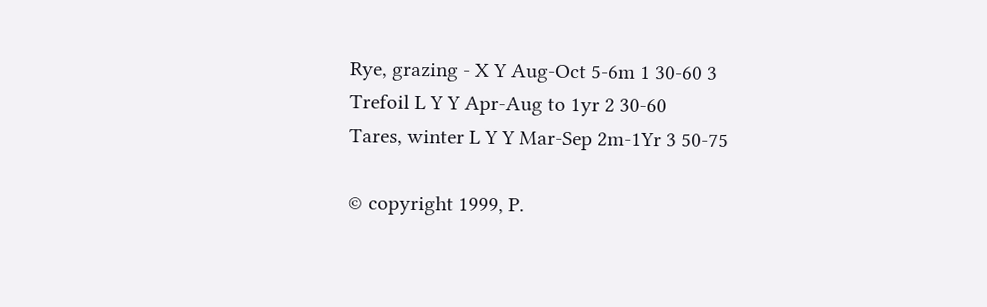Rye, grazing - X Y Aug-Oct 5-6m 1 30-60 3
Trefoil L Y Y Apr-Aug to 1yr 2 30-60
Tares, winter L Y Y Mar-Sep 2m-1Yr 3 50-75

© copyright 1999, P.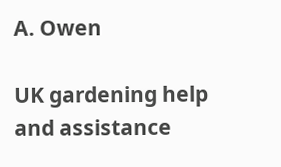A. Owen

UK gardening help and assistance